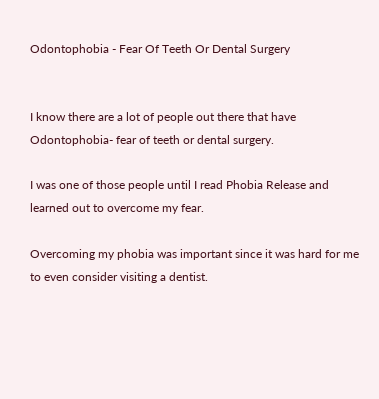Odontophobia - Fear Of Teeth Or Dental Surgery


I know there are a lot of people out there that have Odontophobia- fear of teeth or dental surgery.

I was one of those people until I read Phobia Release and learned out to overcome my fear.

Overcoming my phobia was important since it was hard for me to even consider visiting a dentist.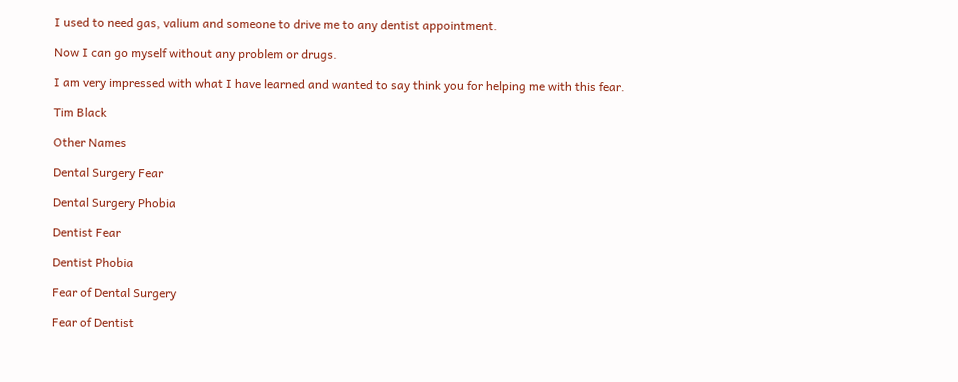I used to need gas, valium and someone to drive me to any dentist appointment.

Now I can go myself without any problem or drugs.

I am very impressed with what I have learned and wanted to say think you for helping me with this fear.

Tim Black

Other Names

Dental Surgery Fear

Dental Surgery Phobia

Dentist Fear

Dentist Phobia

Fear of Dental Surgery

Fear of Dentist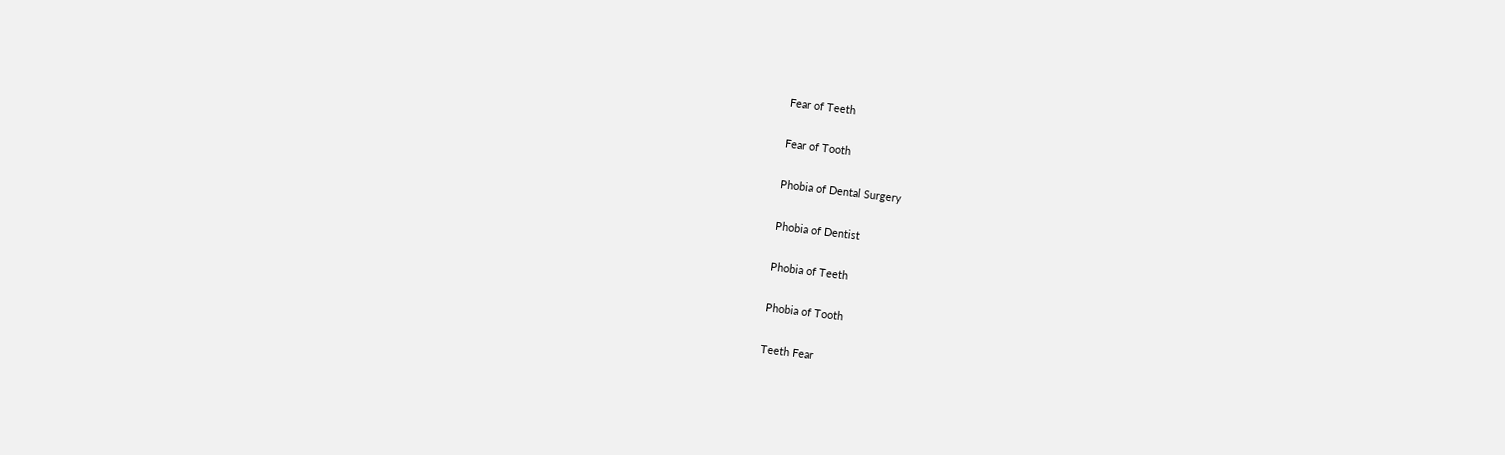Fear of Teeth

Fear of Tooth

Phobia of Dental Surgery

Phobia of Dentist

Phobia of Teeth

Phobia of Tooth

Teeth Fear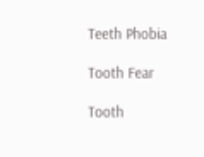Teeth Phobia

Tooth Fear

Tooth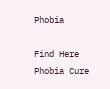Phobia

Find Here Phobia Cure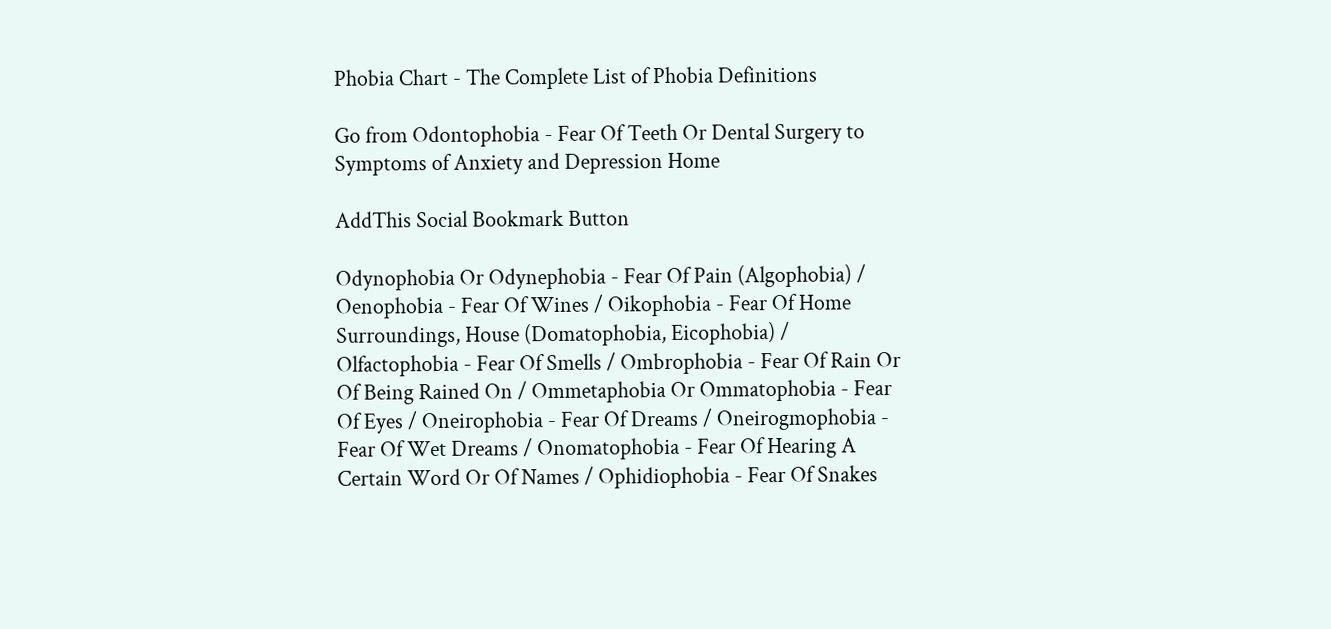Phobia Chart - The Complete List of Phobia Definitions

Go from Odontophobia - Fear Of Teeth Or Dental Surgery to Symptoms of Anxiety and Depression Home

AddThis Social Bookmark Button

Odynophobia Or Odynephobia - Fear Of Pain (Algophobia) / Oenophobia - Fear Of Wines / Oikophobia - Fear Of Home Surroundings, House (Domatophobia, Eicophobia) / Olfactophobia - Fear Of Smells / Ombrophobia - Fear Of Rain Or Of Being Rained On / Ommetaphobia Or Ommatophobia - Fear Of Eyes / Oneirophobia - Fear Of Dreams / Oneirogmophobia - Fear Of Wet Dreams / Onomatophobia - Fear Of Hearing A Certain Word Or Of Names / Ophidiophobia - Fear Of Snakes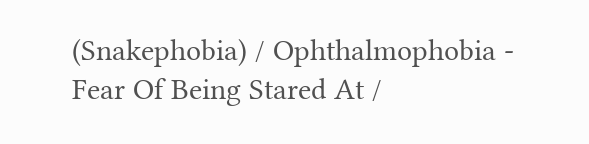(Snakephobia) / Ophthalmophobia - Fear Of Being Stared At /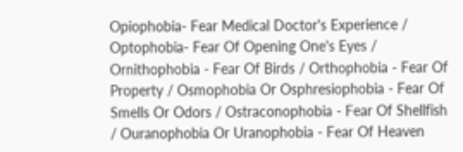Opiophobia- Fear Medical Doctor's Experience / Optophobia- Fear Of Opening One's Eyes / Ornithophobia - Fear Of Birds / Orthophobia - Fear Of Property / Osmophobia Or Osphresiophobia - Fear Of Smells Or Odors / Ostraconophobia - Fear Of Shellfish / Ouranophobia Or Uranophobia - Fear Of Heaven